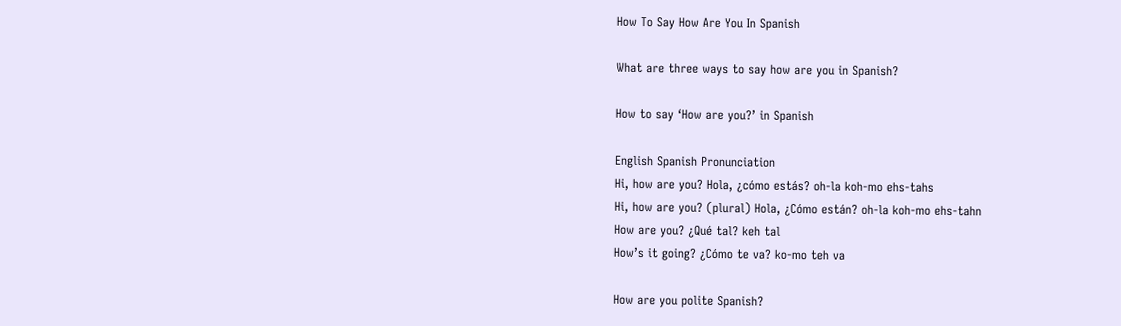How To Say How Are You In Spanish

What are three ways to say how are you in Spanish?

How to say ‘How are you?’ in Spanish

English Spanish Pronunciation
Hi, how are you? Hola, ¿cómo estás? oh-la koh-mo ehs-tahs
Hi, how are you? (plural) Hola, ¿Cómo están? oh-la koh-mo ehs-tahn
How are you? ¿Qué tal? keh tal
How’s it going? ¿Cómo te va? ko-mo teh va

How are you polite Spanish?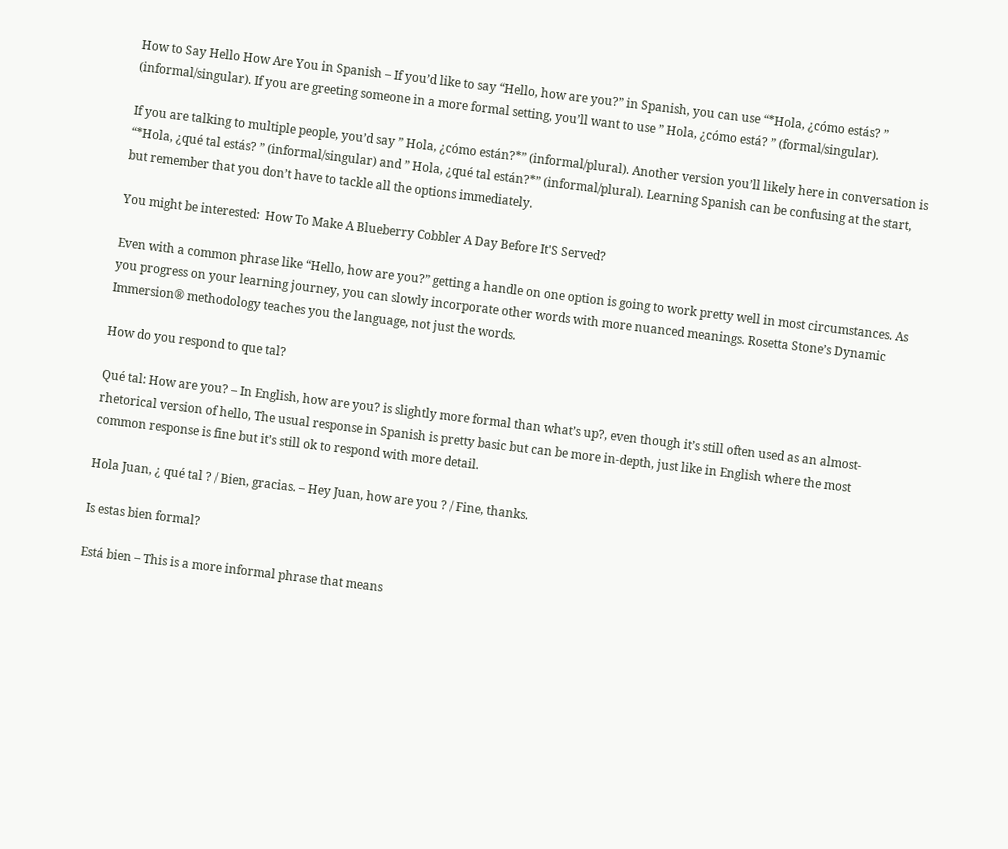How to Say Hello How Are You in Spanish – If you’d like to say “Hello, how are you?” in Spanish, you can use “*Hola, ¿cómo estás? ” (informal/singular). If you are greeting someone in a more formal setting, you’ll want to use ” Hola, ¿cómo está? ” (formal/singular).

If you are talking to multiple people, you’d say ” Hola, ¿cómo están?*” (informal/plural). Another version you’ll likely here in conversation is “*Hola, ¿qué tal estás? ” (informal/singular) and ” Hola, ¿qué tal están?*” (informal/plural). Learning Spanish can be confusing at the start, but remember that you don’t have to tackle all the options immediately.

You might be interested:  How To Make A Blueberry Cobbler A Day Before It'S Served?

Even with a common phrase like “Hello, how are you?” getting a handle on one option is going to work pretty well in most circumstances. As you progress on your learning journey, you can slowly incorporate other words with more nuanced meanings. Rosetta Stone’s Dynamic Immersion® methodology teaches you the language, not just the words.

How do you respond to que tal?

Qué tal: How are you? – In English, how are you? is slightly more formal than what’s up?, even though it’s still often used as an almost-rhetorical version of hello, The usual response in Spanish is pretty basic but can be more in-depth, just like in English where the most common response is fine but it’s still ok to respond with more detail.

Hola Juan, ¿ qué tal ? / Bien, gracias. – Hey Juan, how are you ? / Fine, thanks.

Is estas bien formal?

Está bien – This is a more informal phrase that means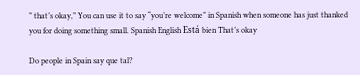” that’s okay,” You can use it to say “you’re welcome” in Spanish when someone has just thanked you for doing something small. Spanish English Está bien That’s okay

Do people in Spain say que tal?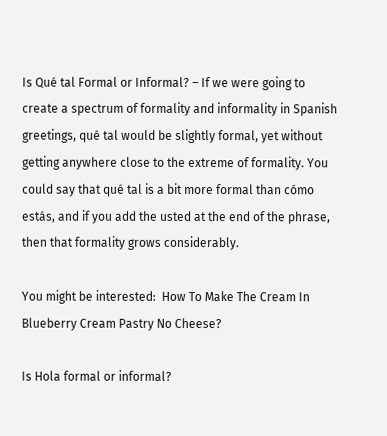Is Qué tal Formal or Informal? – If we were going to create a spectrum of formality and informality in Spanish greetings, qué tal would be slightly formal, yet without getting anywhere close to the extreme of formality. You could say that qué tal is a bit more formal than cómo estás, and if you add the usted at the end of the phrase, then that formality grows considerably.

You might be interested:  How To Make The Cream In Blueberry Cream Pastry No Cheese?

Is Hola formal or informal?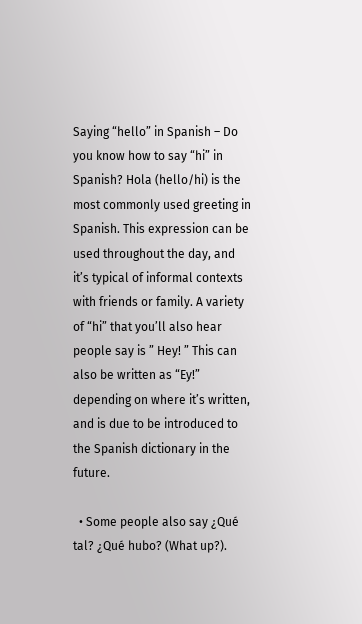Saying “hello” in Spanish – Do you know how to say “hi” in Spanish? Hola (hello/hi) is the most commonly used greeting in Spanish. This expression can be used throughout the day, and it’s typical of informal contexts with friends or family. A variety of “hi” that you’ll also hear people say is ” Hey! ” This can also be written as “Ey!” depending on where it’s written, and is due to be introduced to the Spanish dictionary in the future.

  • Some people also say ¿Qué tal? ¿Qué hubo? (What up?).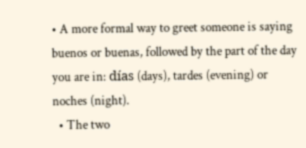• A more formal way to greet someone is saying buenos or buenas, followed by the part of the day you are in: días (days), tardes (evening) or noches (night).
  • The two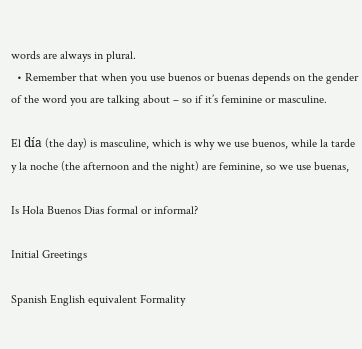words are always in plural.
  • Remember that when you use buenos or buenas depends on the gender of the word you are talking about – so if it’s feminine or masculine.

El día (the day) is masculine, which is why we use buenos, while la tarde y la noche (the afternoon and the night) are feminine, so we use buenas,

Is Hola Buenos Dias formal or informal?

Initial Greetings

Spanish English equivalent Formality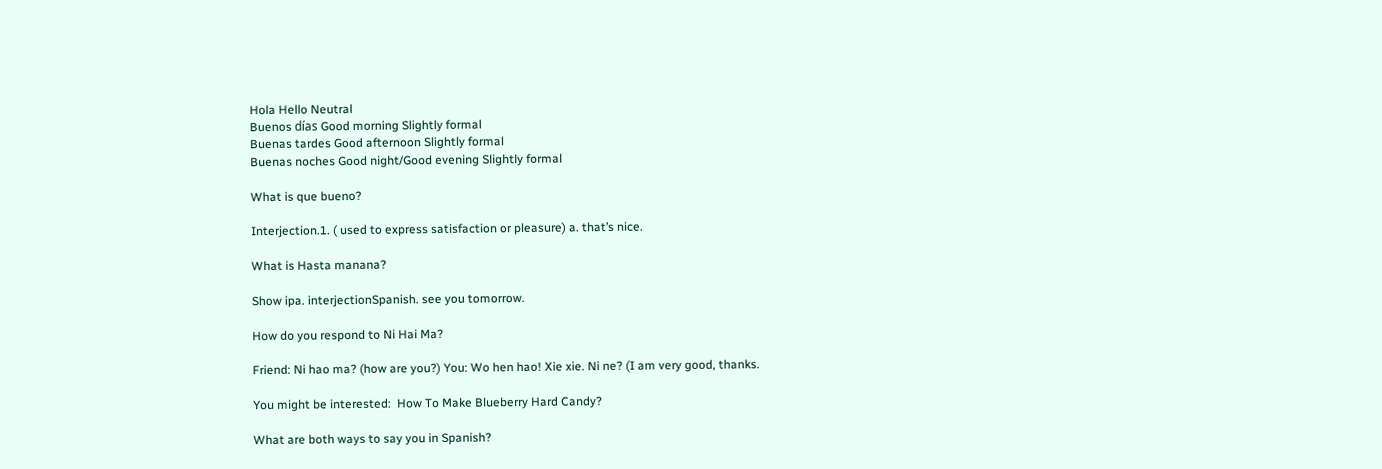Hola Hello Neutral
Buenos días Good morning Slightly formal
Buenas tardes Good afternoon Slightly formal
Buenas noches Good night/Good evening Slightly formal

What is que bueno?

Interjection.1. ( used to express satisfaction or pleasure) a. that’s nice.

What is Hasta manana?

Show ipa. interjectionSpanish. see you tomorrow.

How do you respond to Ni Hai Ma?

Friend: Ni hao ma? (how are you?) You: Wo hen hao! Xie xie. Ni ne? (I am very good, thanks.

You might be interested:  How To Make Blueberry Hard Candy?

What are both ways to say you in Spanish?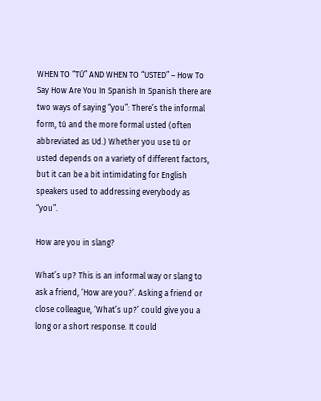WHEN TO “TÚ” AND WHEN TO “USTED” – How To Say How Are You In Spanish In Spanish there are two ways of saying “you”: There’s the informal form, tú and the more formal usted (often abbreviated as Ud.) Whether you use tú or usted depends on a variety of different factors, but it can be a bit intimidating for English speakers used to addressing everybody as “you”.

How are you in slang?

What’s up? This is an informal way or slang to ask a friend, ‘How are you?’. Asking a friend or close colleague, ‘What’s up?’ could give you a long or a short response. It could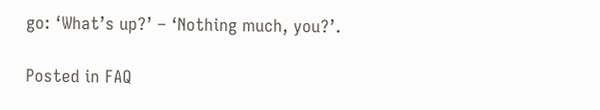go: ‘What’s up?’ – ‘Nothing much, you?’.

Posted in FAQ